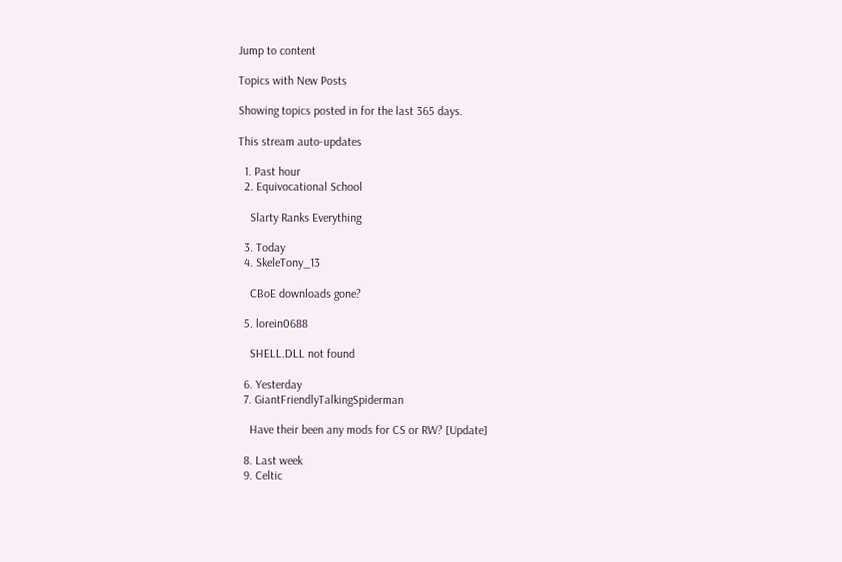Jump to content

Topics with New Posts

Showing topics posted in for the last 365 days.

This stream auto-updates

  1. Past hour
  2. Equivocational School

    Slarty Ranks Everything

  3. Today
  4. SkeleTony_13

    CBoE downloads gone?

  5. lorein0688

    SHELL.DLL not found

  6. Yesterday
  7. GiantFriendlyTalkingSpiderman

    Have their been any mods for CS or RW? [Update]

  8. Last week
  9. Celtic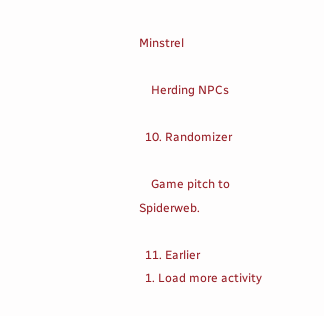Minstrel

    Herding NPCs

  10. Randomizer

    Game pitch to Spiderweb.

  11. Earlier
  1. Load more activity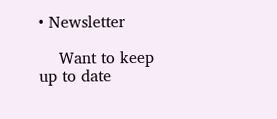• Newsletter

    Want to keep up to date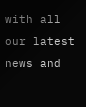with all our latest news and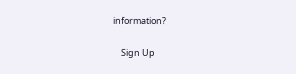information?

    Sign Up